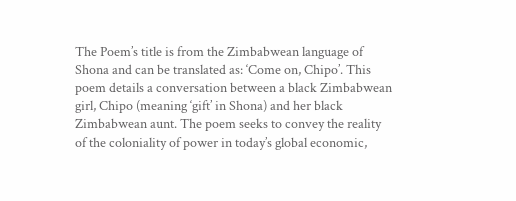The Poem’s title is from the Zimbabwean language of Shona and can be translated as: ‘Come on, Chipo’. This poem details a conversation between a black Zimbabwean girl, Chipo (meaning ‘gift’ in Shona) and her black Zimbabwean aunt. The poem seeks to convey the reality of the coloniality of power in today’s global economic,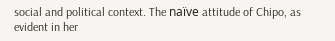social and political context. The naïve attitude of Chipo, as evident in her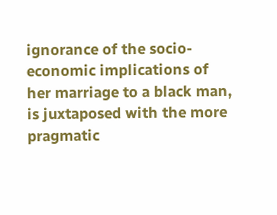ignorance of the socio-economic implications of her marriage to a black man, is juxtaposed with the more pragmatic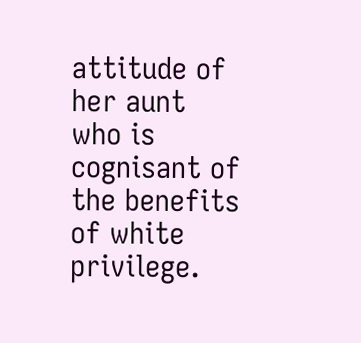attitude of her aunt who is cognisant of the benefits of white privilege.